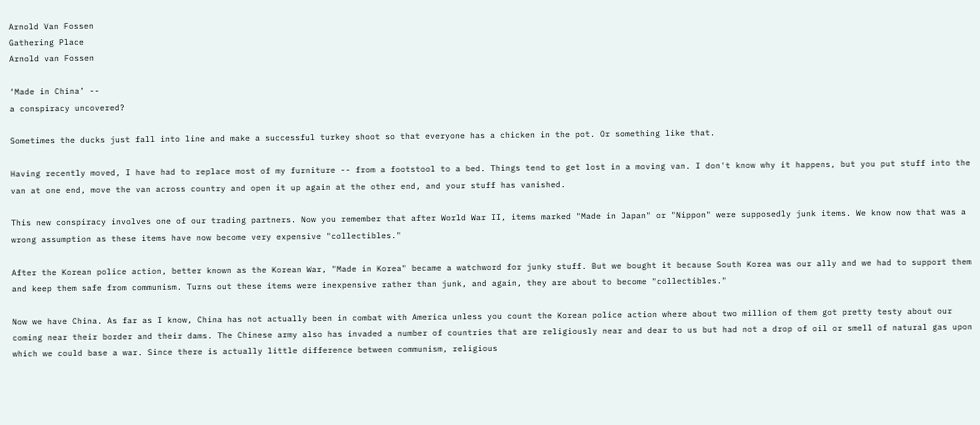Arnold Van Fossen
Gathering Place
Arnold van Fossen

‘Made in China’ --
a conspiracy uncovered?

Sometimes the ducks just fall into line and make a successful turkey shoot so that everyone has a chicken in the pot. Or something like that.

Having recently moved, I have had to replace most of my furniture -- from a footstool to a bed. Things tend to get lost in a moving van. I don't know why it happens, but you put stuff into the van at one end, move the van across country and open it up again at the other end, and your stuff has vanished.

This new conspiracy involves one of our trading partners. Now you remember that after World War II, items marked "Made in Japan" or "Nippon" were supposedly junk items. We know now that was a wrong assumption as these items have now become very expensive "collectibles."

After the Korean police action, better known as the Korean War, "Made in Korea" became a watchword for junky stuff. But we bought it because South Korea was our ally and we had to support them and keep them safe from communism. Turns out these items were inexpensive rather than junk, and again, they are about to become "collectibles."

Now we have China. As far as I know, China has not actually been in combat with America unless you count the Korean police action where about two million of them got pretty testy about our coming near their border and their dams. The Chinese army also has invaded a number of countries that are religiously near and dear to us but had not a drop of oil or smell of natural gas upon which we could base a war. Since there is actually little difference between communism, religious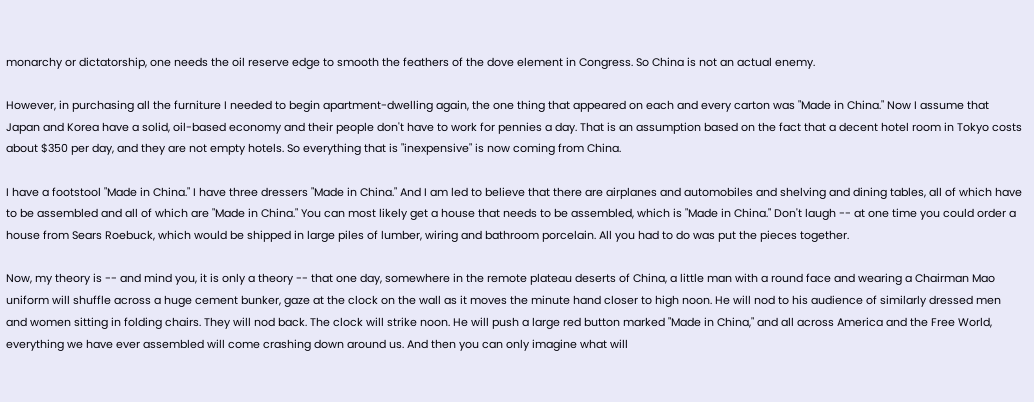monarchy or dictatorship, one needs the oil reserve edge to smooth the feathers of the dove element in Congress. So China is not an actual enemy.

However, in purchasing all the furniture I needed to begin apartment-dwelling again, the one thing that appeared on each and every carton was "Made in China." Now I assume that Japan and Korea have a solid, oil-based economy and their people don't have to work for pennies a day. That is an assumption based on the fact that a decent hotel room in Tokyo costs about $350 per day, and they are not empty hotels. So everything that is "inexpensive" is now coming from China.

I have a footstool "Made in China." I have three dressers "Made in China." And I am led to believe that there are airplanes and automobiles and shelving and dining tables, all of which have to be assembled and all of which are "Made in China." You can most likely get a house that needs to be assembled, which is "Made in China." Don't laugh -- at one time you could order a house from Sears Roebuck, which would be shipped in large piles of lumber, wiring and bathroom porcelain. All you had to do was put the pieces together.

Now, my theory is -- and mind you, it is only a theory -- that one day, somewhere in the remote plateau deserts of China, a little man with a round face and wearing a Chairman Mao uniform will shuffle across a huge cement bunker, gaze at the clock on the wall as it moves the minute hand closer to high noon. He will nod to his audience of similarly dressed men and women sitting in folding chairs. They will nod back. The clock will strike noon. He will push a large red button marked "Made in China," and all across America and the Free World, everything we have ever assembled will come crashing down around us. And then you can only imagine what will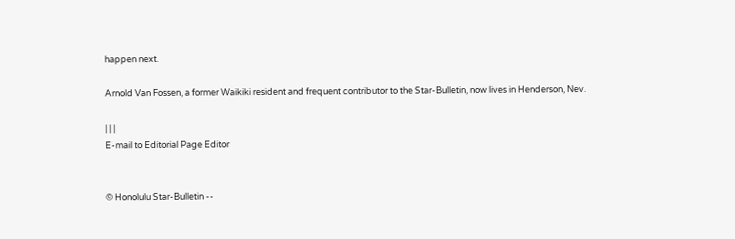happen next.

Arnold Van Fossen, a former Waikiki resident and frequent contributor to the Star-Bulletin, now lives in Henderson, Nev.

| | |
E-mail to Editorial Page Editor


© Honolulu Star-Bulletin --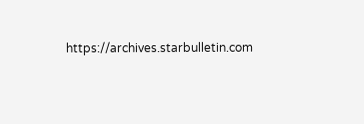https://archives.starbulletin.com